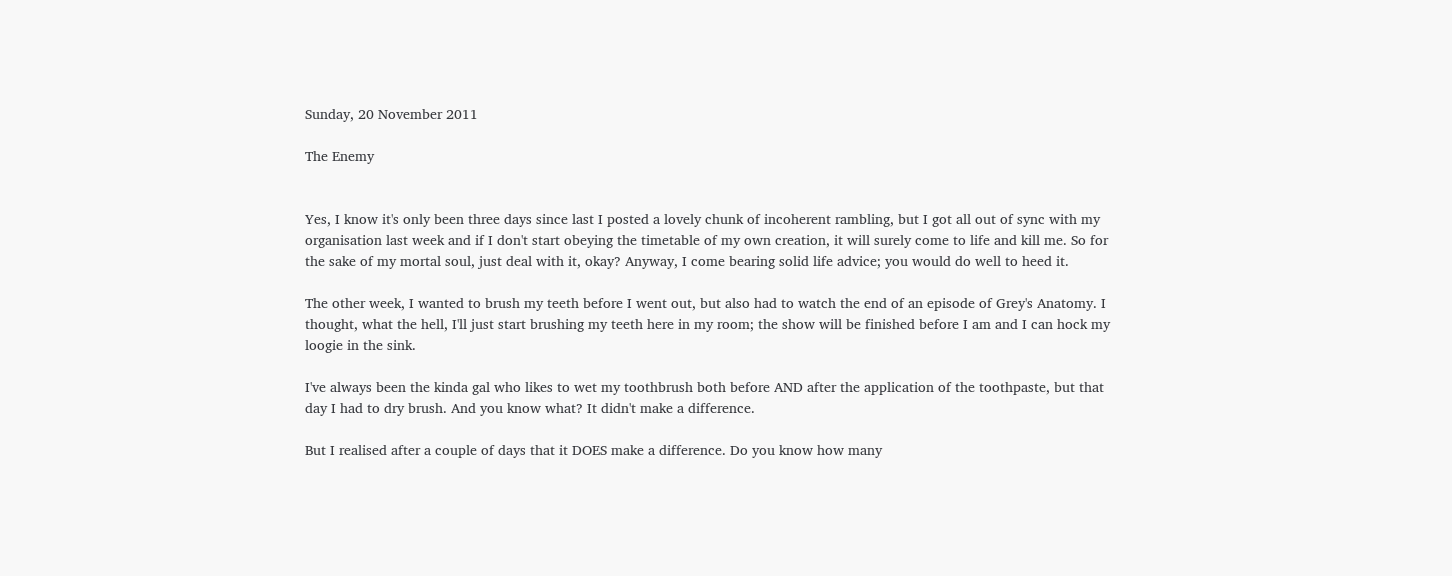Sunday, 20 November 2011

The Enemy


Yes, I know it's only been three days since last I posted a lovely chunk of incoherent rambling, but I got all out of sync with my organisation last week and if I don't start obeying the timetable of my own creation, it will surely come to life and kill me. So for the sake of my mortal soul, just deal with it, okay? Anyway, I come bearing solid life advice; you would do well to heed it.

The other week, I wanted to brush my teeth before I went out, but also had to watch the end of an episode of Grey's Anatomy. I thought, what the hell, I'll just start brushing my teeth here in my room; the show will be finished before I am and I can hock my loogie in the sink.

I've always been the kinda gal who likes to wet my toothbrush both before AND after the application of the toothpaste, but that day I had to dry brush. And you know what? It didn't make a difference.

But I realised after a couple of days that it DOES make a difference. Do you know how many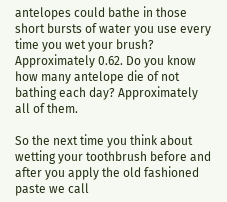antelopes could bathe in those short bursts of water you use every time you wet your brush? Approximately 0.62. Do you know how many antelope die of not bathing each day? Approximately all of them.

So the next time you think about wetting your toothbrush before and after you apply the old fashioned paste we call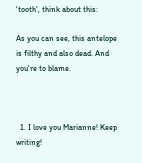'tooth', think about this:

As you can see, this antelope is filthy and also dead. And you're to blame.



  1. I love you Marianne! Keep writing!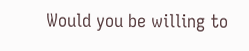Would you be willing to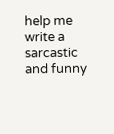help me write a sarcastic and funny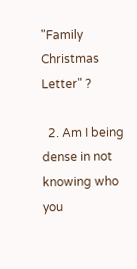"Family Christmas Letter" ?

  2. Am I being dense in not knowing who you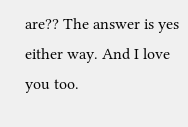are?? The answer is yes either way. And I love you too.